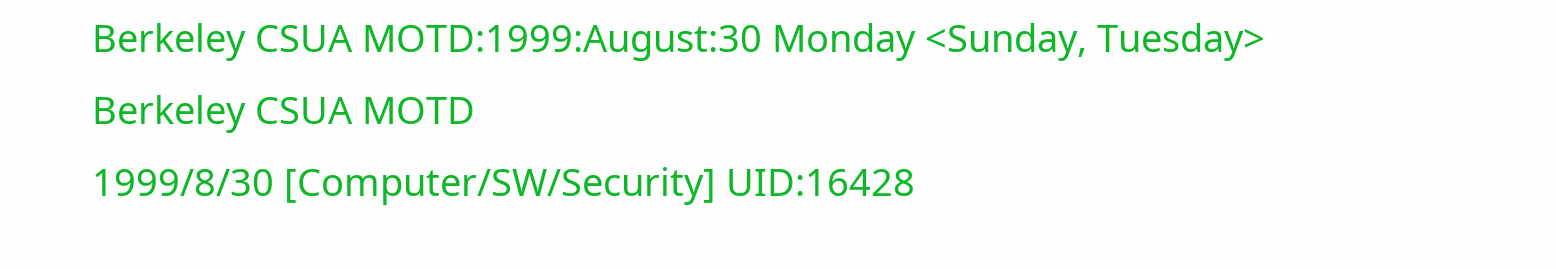Berkeley CSUA MOTD:1999:August:30 Monday <Sunday, Tuesday>
Berkeley CSUA MOTD
1999/8/30 [Computer/SW/Security] UID:16428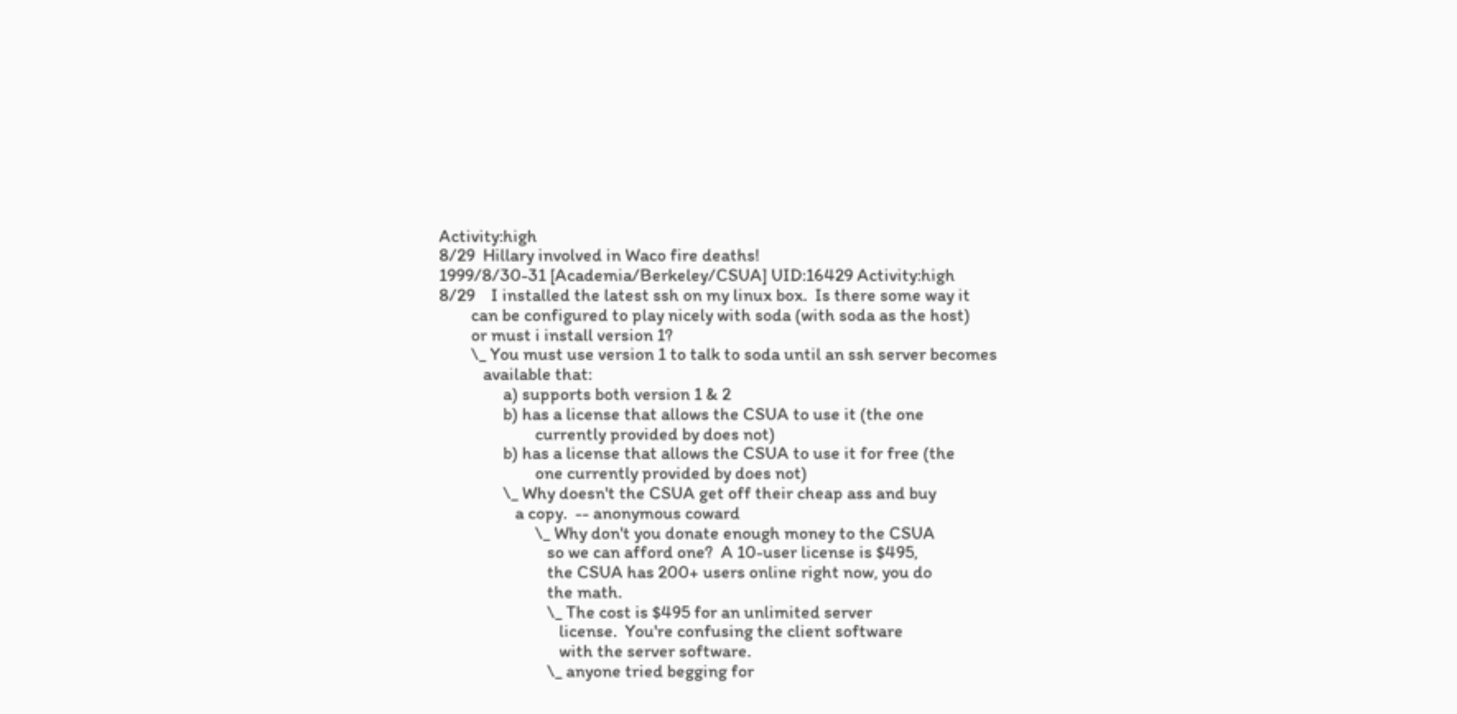Activity:high
8/29  Hillary involved in Waco fire deaths!
1999/8/30-31 [Academia/Berkeley/CSUA] UID:16429 Activity:high
8/29    I installed the latest ssh on my linux box.  Is there some way it
        can be configured to play nicely with soda (with soda as the host)
        or must i install version 1?
        \_ You must use version 1 to talk to soda until an ssh server becomes
           available that:
                a) supports both version 1 & 2
                b) has a license that allows the CSUA to use it (the one
                        currently provided by does not)
                b) has a license that allows the CSUA to use it for free (the
                        one currently provided by does not)
                \_ Why doesn't the CSUA get off their cheap ass and buy
                   a copy.  -- anonymous coward
                        \_ Why don't you donate enough money to the CSUA
                           so we can afford one?  A 10-user license is $495,
                           the CSUA has 200+ users online right now, you do
                           the math.
                           \_ The cost is $495 for an unlimited server
                              license.  You're confusing the client software
                              with the server software.
                           \_ anyone tried begging for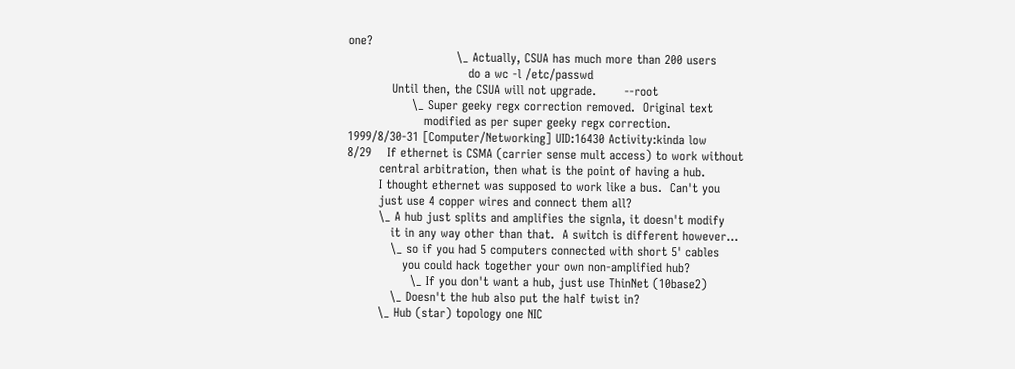one?
                           \_ Actually, CSUA has much more than 200 users
                              do a wc -l /etc/passwd
           Until then, the CSUA will not upgrade.       --root
                \_ Super geeky regx correction removed.  Original text
                   modified as per super geeky regx correction.
1999/8/30-31 [Computer/Networking] UID:16430 Activity:kinda low
8/29    If ethernet is CSMA (carrier sense mult access) to work without
        central arbitration, then what is the point of having a hub.
        I thought ethernet was supposed to work like a bus.  Can't you
        just use 4 copper wires and connect them all?
        \_ A hub just splits and amplifies the signla, it doesn't modify
           it in any way other than that.  A switch is different however...
           \_ so if you had 5 computers connected with short 5' cables
              you could hack together your own non-amplified hub?
                \_ If you don't want a hub, just use ThinNet (10base2)
           \_ Doesn't the hub also put the half twist in?
        \_ Hub (star) topology one NIC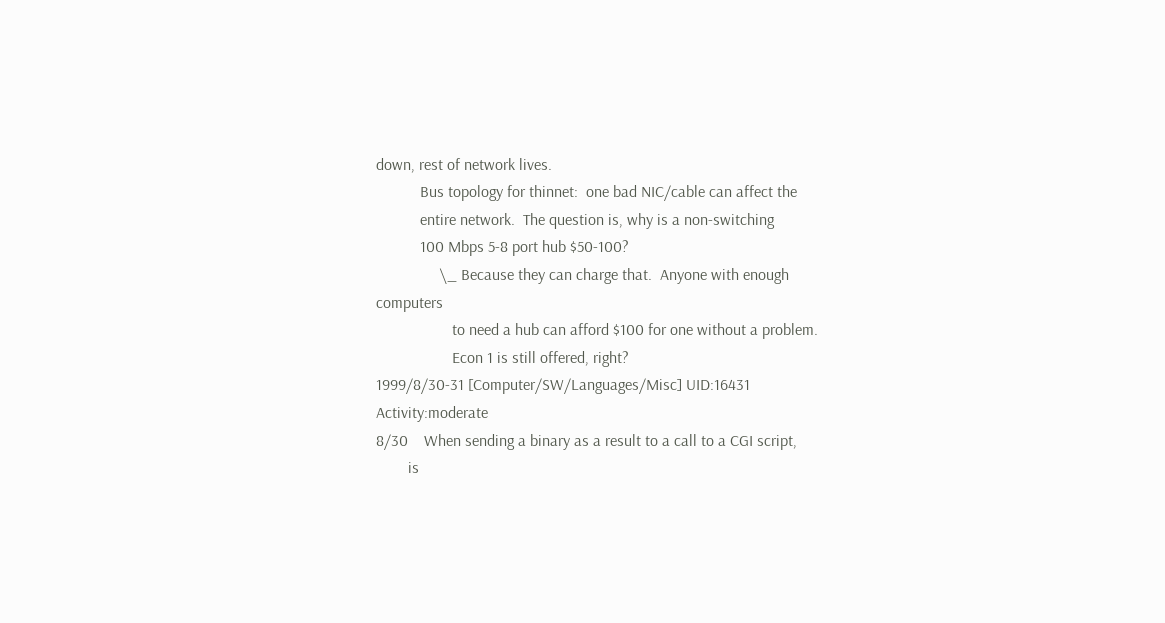down, rest of network lives.
           Bus topology for thinnet:  one bad NIC/cable can affect the
           entire network.  The question is, why is a non-switching
           100 Mbps 5-8 port hub $50-100?
                \_ Because they can charge that.  Anyone with enough computers
                   to need a hub can afford $100 for one without a problem.
                   Econ 1 is still offered, right?
1999/8/30-31 [Computer/SW/Languages/Misc] UID:16431 Activity:moderate
8/30    When sending a binary as a result to a call to a CGI script,
        is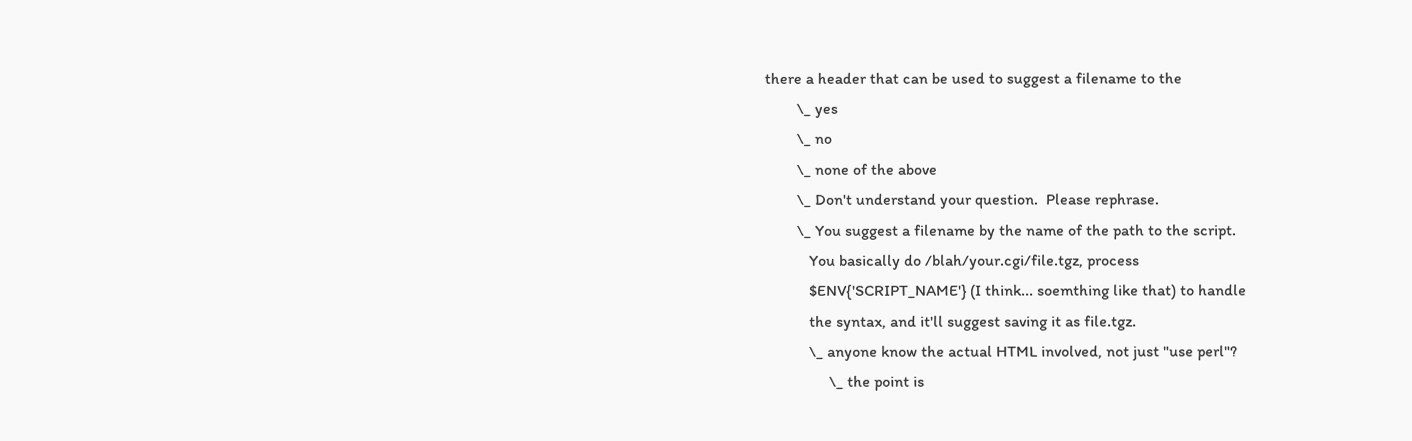there a header that can be used to suggest a filename to the
        \_ yes
        \_ no
        \_ none of the above
        \_ Don't understand your question.  Please rephrase.
        \_ You suggest a filename by the name of the path to the script.
           You basically do /blah/your.cgi/file.tgz, process
           $ENV{'SCRIPT_NAME'} (I think... soemthing like that) to handle
           the syntax, and it'll suggest saving it as file.tgz.
           \_ anyone know the actual HTML involved, not just "use perl"?
                \_ the point is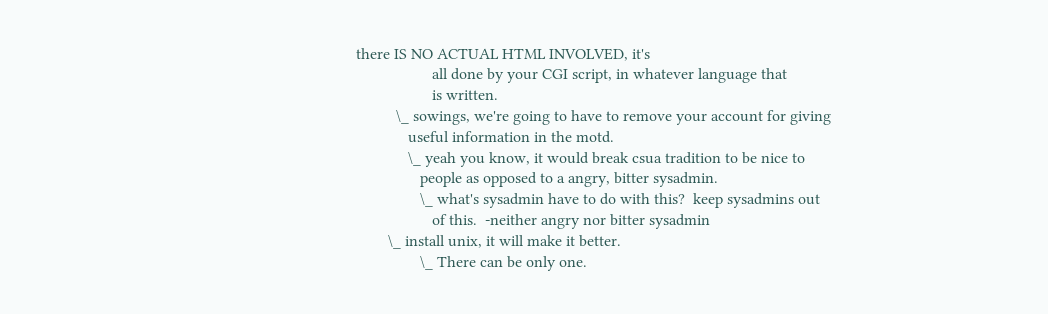there IS NO ACTUAL HTML INVOLVED, it's
                   all done by your CGI script, in whatever language that
                   is written.
          \_ sowings, we're going to have to remove your account for giving
             useful information in the motd.
             \_ yeah you know, it would break csua tradition to be nice to
                people as opposed to a angry, bitter sysadmin.
                \_ what's sysadmin have to do with this?  keep sysadmins out
                   of this.  -neither angry nor bitter sysadmin
        \_ install unix, it will make it better.
                \_ There can be only one.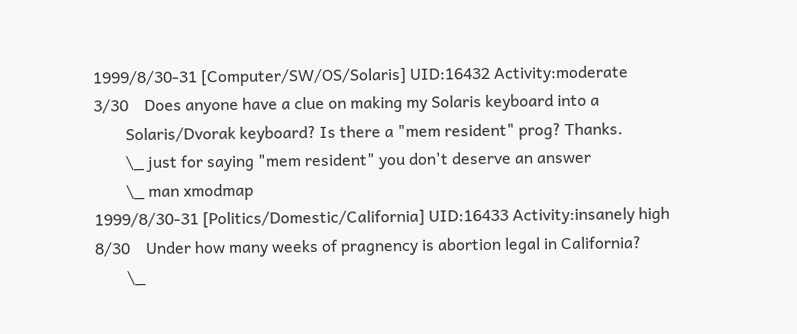1999/8/30-31 [Computer/SW/OS/Solaris] UID:16432 Activity:moderate
3/30    Does anyone have a clue on making my Solaris keyboard into a
        Solaris/Dvorak keyboard? Is there a "mem resident" prog? Thanks.
        \_ just for saying "mem resident" you don't deserve an answer
        \_ man xmodmap
1999/8/30-31 [Politics/Domestic/California] UID:16433 Activity:insanely high
8/30    Under how many weeks of pragnency is abortion legal in California?
        \_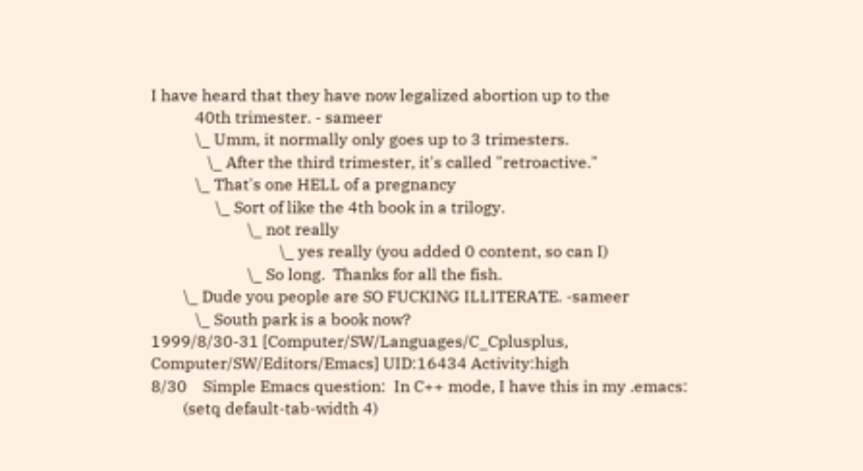I have heard that they have now legalized abortion up to the
           40th trimester. - sameer
           \_ Umm, it normally only goes up to 3 trimesters.
              \_ After the third trimester, it's called "retroactive."
           \_ That's one HELL of a pregnancy
                \_ Sort of like the 4th book in a trilogy.
                        \_ not really
                                \_ yes really (you added 0 content, so can I)
                        \_ So long.  Thanks for all the fish.
        \_ Dude you people are SO FUCKING ILLITERATE. -sameer
           \_ South park is a book now?
1999/8/30-31 [Computer/SW/Languages/C_Cplusplus, Computer/SW/Editors/Emacs] UID:16434 Activity:high
8/30    Simple Emacs question:  In C++ mode, I have this in my .emacs:
        (setq default-tab-width 4)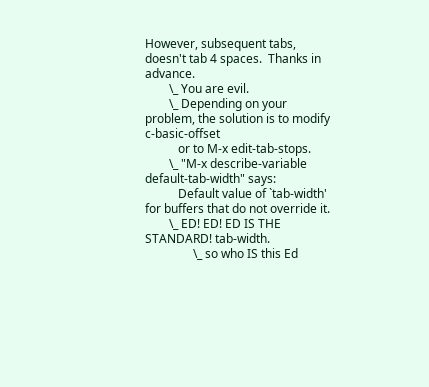However, subsequent tabs, doesn't tab 4 spaces.  Thanks in advance.
        \_ You are evil.
        \_ Depending on your problem, the solution is to modify c-basic-offset
           or to M-x edit-tab-stops.
        \_ "M-x describe-variable default-tab-width" says:
           Default value of `tab-width' for buffers that do not override it.
        \_ ED! ED! ED IS THE STANDARD! tab-width.
                \_ so who IS this Ed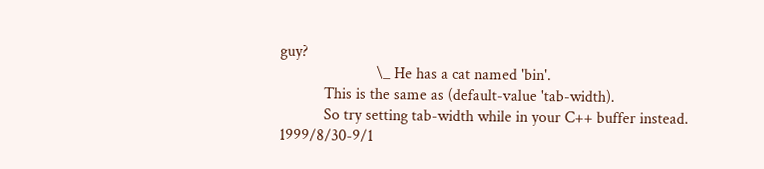guy?
                        \_ He has a cat named 'bin'.
           This is the same as (default-value 'tab-width).
           So try setting tab-width while in your C++ buffer instead.
1999/8/30-9/1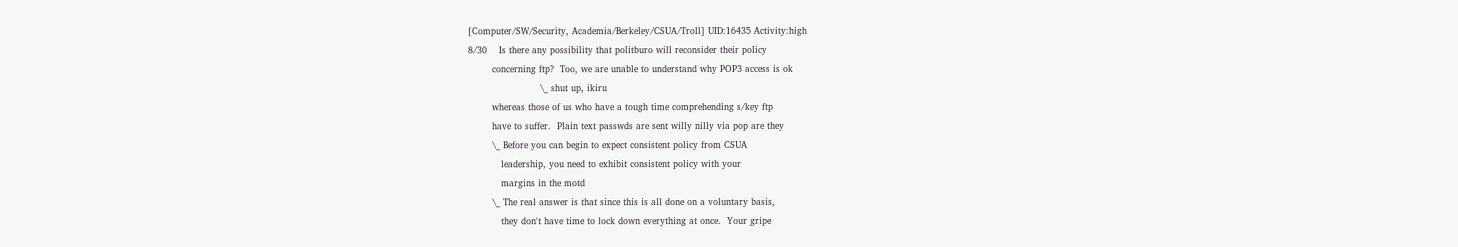[Computer/SW/Security, Academia/Berkeley/CSUA/Troll] UID:16435 Activity:high
8/30    Is there any possibility that politburo will reconsider their policy
        concerning ftp?  Too, we are unable to understand why POP3 access is ok
                        \_ shut up, ikiru
        whereas those of us who have a tough time comprehending s/key ftp
        have to suffer.  Plain text passwds are sent willy nilly via pop are they
        \_ Before you can begin to expect consistent policy from CSUA
           leadership, you need to exhibit consistent policy with your
           margins in the motd
        \_ The real answer is that since this is all done on a voluntary basis,
           they don't have time to lock down everything at once.  Your gripe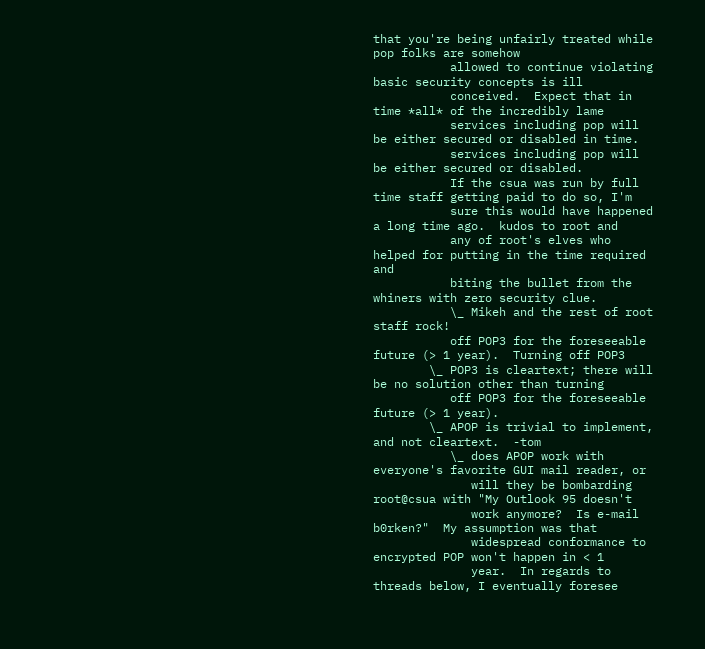that you're being unfairly treated while pop folks are somehow
           allowed to continue violating basic security concepts is ill
           conceived.  Expect that in time *all* of the incredibly lame
           services including pop will be either secured or disabled in time.
           services including pop will be either secured or disabled.
           If the csua was run by full time staff getting paid to do so, I'm
           sure this would have happened a long time ago.  kudos to root and
           any of root's elves who helped for putting in the time required and
           biting the bullet from the whiners with zero security clue.
           \_ Mikeh and the rest of root staff rock!
           off POP3 for the foreseeable future (> 1 year).  Turning off POP3
        \_ POP3 is cleartext; there will be no solution other than turning
           off POP3 for the foreseeable future (> 1 year).
        \_ APOP is trivial to implement, and not cleartext.  -tom
           \_ does APOP work with everyone's favorite GUI mail reader, or
              will they be bombarding root@csua with "My Outlook 95 doesn't
              work anymore?  Is e-mail b0rken?"  My assumption was that
              widespread conformance to encrypted POP won't happen in < 1
              year.  In regards to threads below, I eventually foresee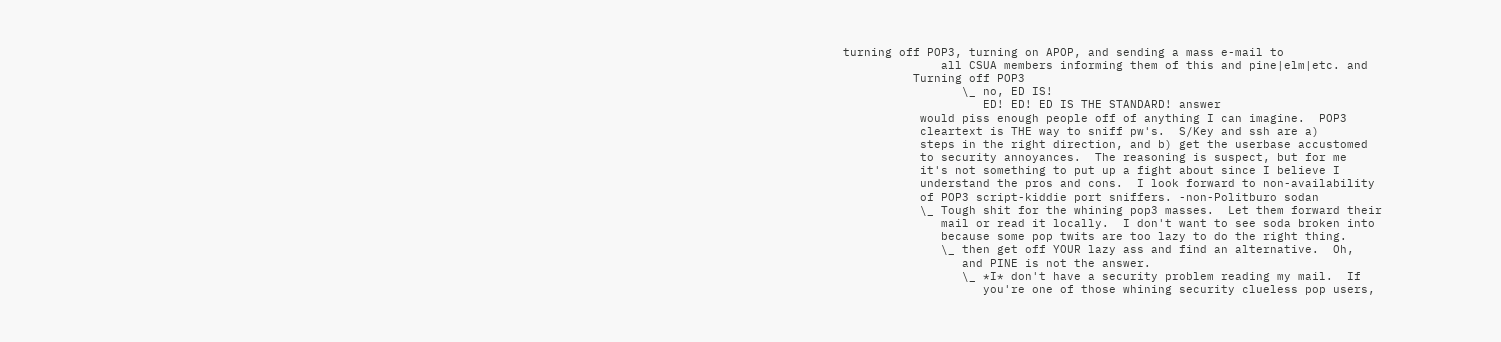turning off POP3, turning on APOP, and sending a mass e-mail to
              all CSUA members informing them of this and pine|elm|etc. and
          Turning off POP3
                 \_ no, ED IS!
                    ED! ED! ED IS THE STANDARD! answer
           would piss enough people off of anything I can imagine.  POP3
           cleartext is THE way to sniff pw's.  S/Key and ssh are a)
           steps in the right direction, and b) get the userbase accustomed
           to security annoyances.  The reasoning is suspect, but for me
           it's not something to put up a fight about since I believe I
           understand the pros and cons.  I look forward to non-availability
           of POP3 script-kiddie port sniffers. -non-Politburo sodan
           \_ Tough shit for the whining pop3 masses.  Let them forward their
              mail or read it locally.  I don't want to see soda broken into
              because some pop twits are too lazy to do the right thing.
              \_ then get off YOUR lazy ass and find an alternative.  Oh,
                 and PINE is not the answer.
                 \_ *I* don't have a security problem reading my mail.  If
                    you're one of those whining security clueless pop users,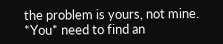the problem is yours, not mine.  *You* need to find an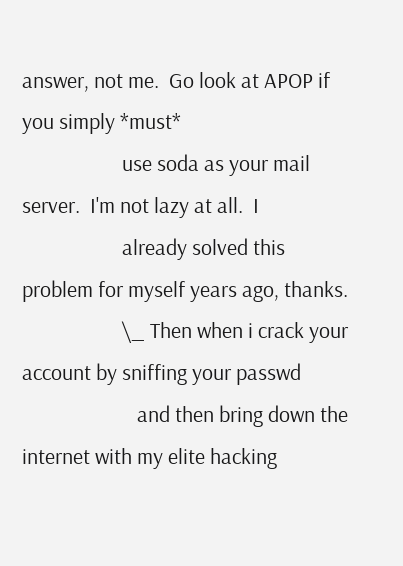answer, not me.  Go look at APOP if you simply *must*
                    use soda as your mail server.  I'm not lazy at all.  I
                    already solved this problem for myself years ago, thanks.
                    \_ Then when i crack your account by sniffing your passwd
                       and then bring down the internet with my elite hacking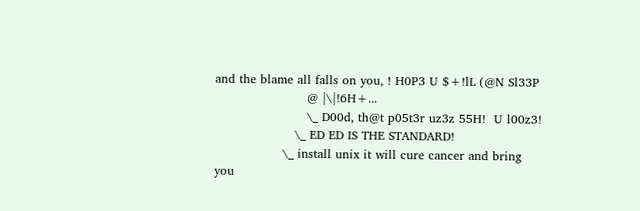and the blame all falls on you, ! H0P3 U $+!lL (@N Sl33P
                       @ |\|!6H+...
                       \_ D00d, th@t p05t3r uz3z 55H!  U l00z3!
                    \_ ED ED IS THE STANDARD!
                 \_ install unix it will cure cancer and bring you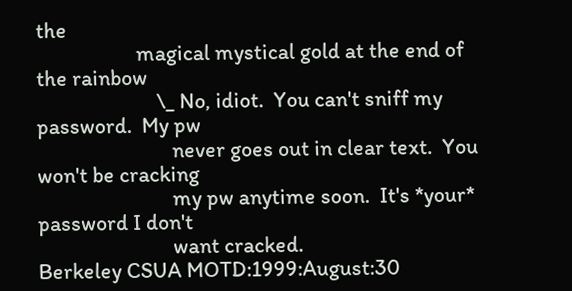the
                    magical mystical gold at the end of the rainbow
                        \_ No, idiot.  You can't sniff my password.  My pw
                           never goes out in clear text.  You won't be cracking
                           my pw anytime soon.  It's *your* password I don't
                           want cracked.
Berkeley CSUA MOTD:1999:August:30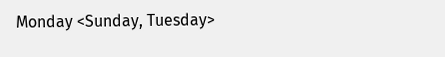Monday <Sunday, Tuesday>